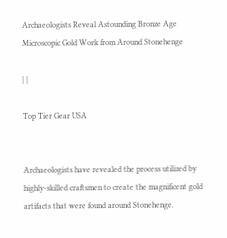Archaeologists Reveal Astounding Bronze Age Microscopic Gold Work from Around Stonehenge

| |

Top Tier Gear USA


Archaeologists have revealed the process utilized by highly-skilled craftsmen to create the magnificent gold artifacts that were found around Stonehenge.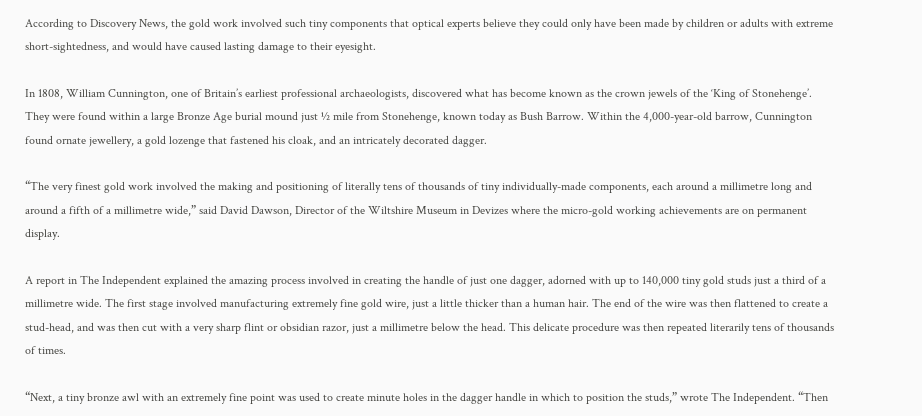According to Discovery News, the gold work involved such tiny components that optical experts believe they could only have been made by children or adults with extreme short-sightedness, and would have caused lasting damage to their eyesight.

In 1808, William Cunnington, one of Britain’s earliest professional archaeologists, discovered what has become known as the crown jewels of the ‘King of Stonehenge’. They were found within a large Bronze Age burial mound just ½ mile from Stonehenge, known today as Bush Barrow. Within the 4,000-year-old barrow, Cunnington found ornate jewellery, a gold lozenge that fastened his cloak, and an intricately decorated dagger.

“The very finest gold work involved the making and positioning of literally tens of thousands of tiny individually-made components, each around a millimetre long and around a fifth of a millimetre wide,” said David Dawson, Director of the Wiltshire Museum in Devizes where the micro-gold working achievements are on permanent display.

A report in The Independent explained the amazing process involved in creating the handle of just one dagger, adorned with up to 140,000 tiny gold studs just a third of a millimetre wide. The first stage involved manufacturing extremely fine gold wire, just a little thicker than a human hair. The end of the wire was then flattened to create a stud-head, and was then cut with a very sharp flint or obsidian razor, just a millimetre below the head. This delicate procedure was then repeated literarily tens of thousands of times.

“Next, a tiny bronze awl with an extremely fine point was used to create minute holes in the dagger handle in which to position the studs,” wrote The Independent. “Then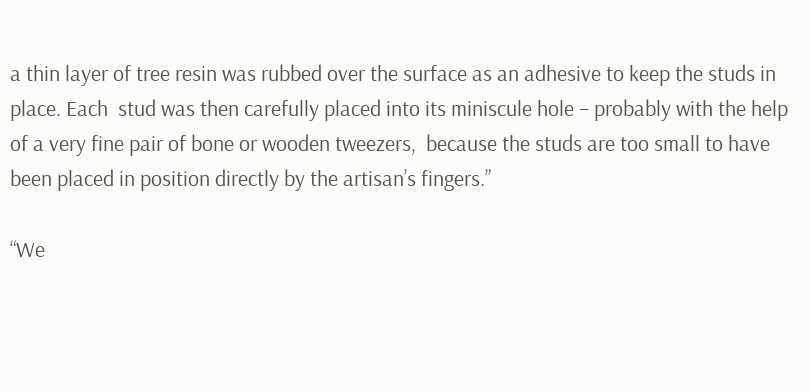a thin layer of tree resin was rubbed over the surface as an adhesive to keep the studs in place. Each  stud was then carefully placed into its miniscule hole – probably with the help of a very fine pair of bone or wooden tweezers,  because the studs are too small to have been placed in position directly by the artisan’s fingers.”

“We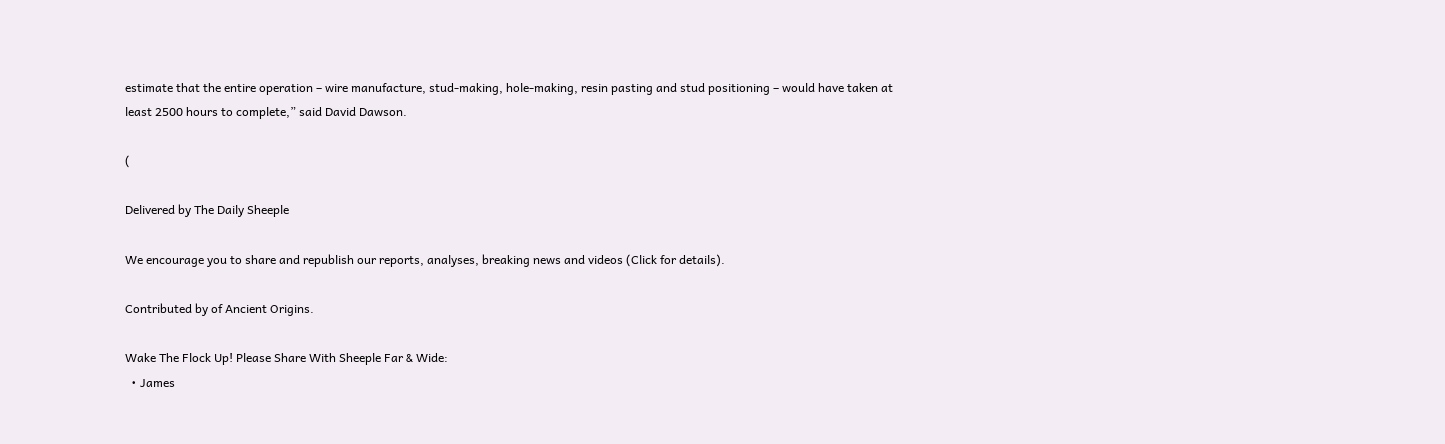estimate that the entire operation – wire manufacture, stud-making, hole-making, resin pasting and stud positioning – would have taken at least 2500 hours to complete,” said David Dawson.

(

Delivered by The Daily Sheeple

We encourage you to share and republish our reports, analyses, breaking news and videos (Click for details).

Contributed by of Ancient Origins.

Wake The Flock Up! Please Share With Sheeple Far & Wide:
  • James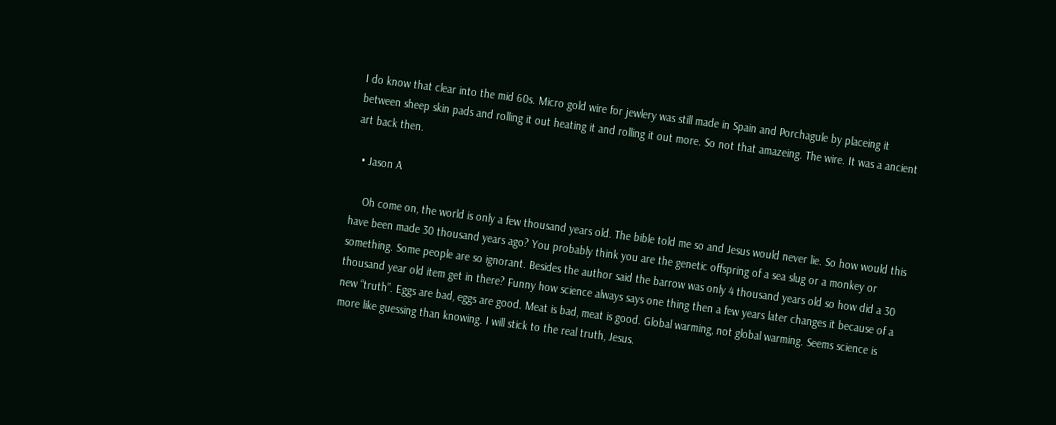I do know that clear into the mid 60s. Micro gold wire for jewlery was still made in Spain and Porchagule by placeing it between sheep skin pads and rolling it out heating it and rolling it out more. So not that amazeing. The wire. It was a ancient art back then.

  • Jason A

    Oh come on, the world is only a few thousand years old. The bible told me so and Jesus would never lie. So how would this have been made 30 thousand years ago? You probably think you are the genetic offspring of a sea slug or a monkey or something. Some people are so ignorant. Besides the author said the barrow was only 4 thousand years old so how did a 30 thousand year old item get in there? Funny how science always says one thing then a few years later changes it because of a new “truth”. Eggs are bad, eggs are good. Meat is bad, meat is good. Global warming, not global warming. Seems science is more like guessing than knowing. I will stick to the real truth, Jesus.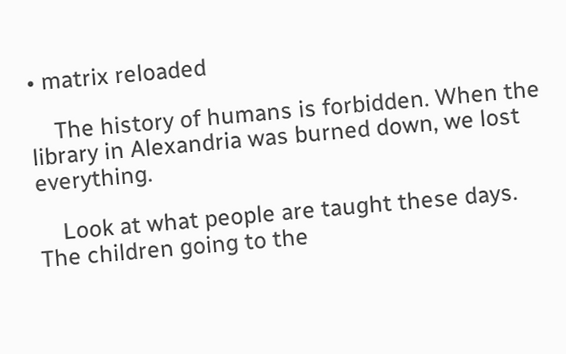• matrix reloaded

    The history of humans is forbidden. When the library in Alexandria was burned down, we lost everything.

    Look at what people are taught these days. The children going to the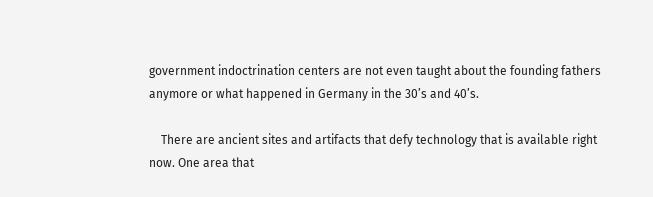government indoctrination centers are not even taught about the founding fathers anymore or what happened in Germany in the 30’s and 40’s.

    There are ancient sites and artifacts that defy technology that is available right now. One area that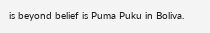is beyond belief is Puma Puku in Boliva.